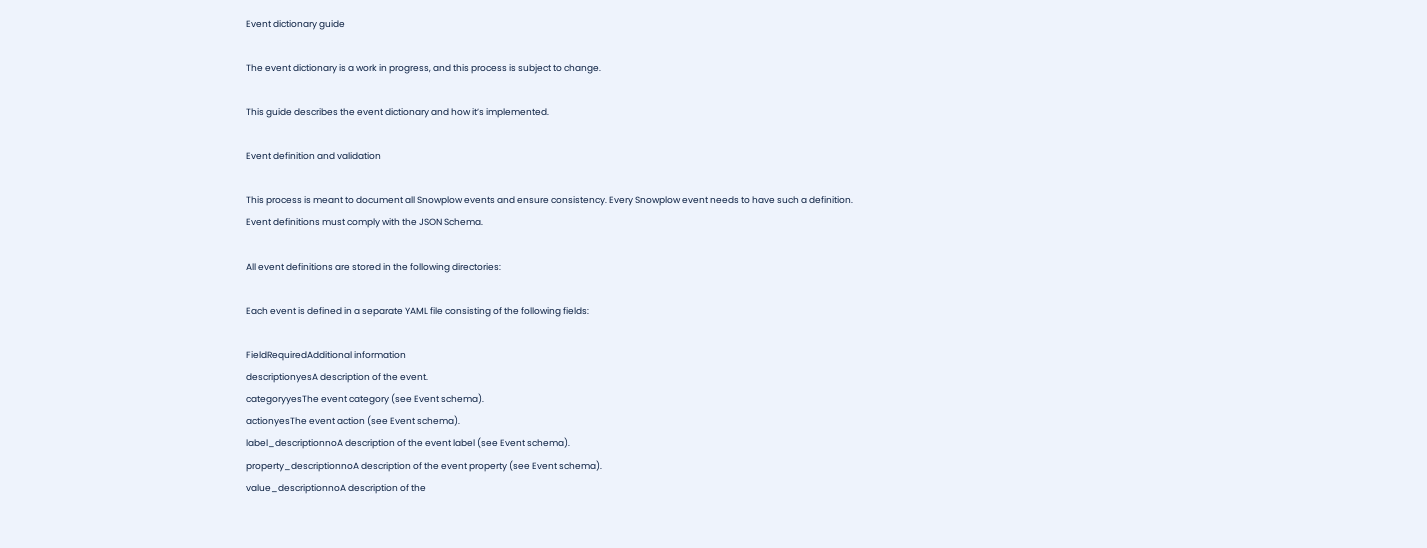Event dictionary guide

The event dictionary is a work in progress, and this process is subject to change.

This guide describes the event dictionary and how it’s implemented.

Event definition and validation

This process is meant to document all Snowplow events and ensure consistency. Every Snowplow event needs to have such a definition. Event definitions must comply with the JSON Schema.

All event definitions are stored in the following directories:

Each event is defined in a separate YAML file consisting of the following fields:

FieldRequiredAdditional information
descriptionyesA description of the event.
categoryyesThe event category (see Event schema).
actionyesThe event action (see Event schema).
label_descriptionnoA description of the event label (see Event schema).
property_descriptionnoA description of the event property (see Event schema).
value_descriptionnoA description of the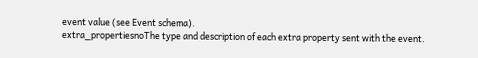event value (see Event schema).
extra_propertiesnoThe type and description of each extra property sent with the event.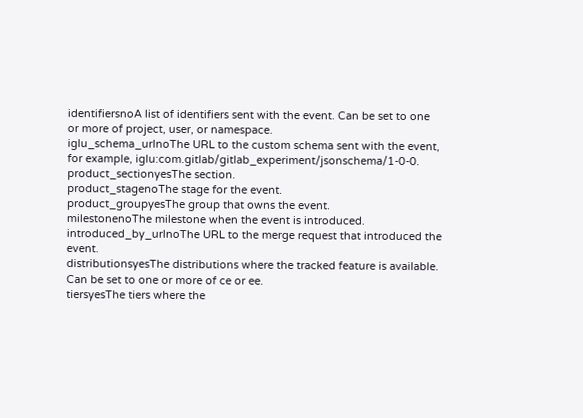identifiersnoA list of identifiers sent with the event. Can be set to one or more of project, user, or namespace.
iglu_schema_urlnoThe URL to the custom schema sent with the event, for example, iglu:com.gitlab/gitlab_experiment/jsonschema/1-0-0.
product_sectionyesThe section.
product_stagenoThe stage for the event.
product_groupyesThe group that owns the event.
milestonenoThe milestone when the event is introduced.
introduced_by_urlnoThe URL to the merge request that introduced the event.
distributionsyesThe distributions where the tracked feature is available. Can be set to one or more of ce or ee.
tiersyesThe tiers where the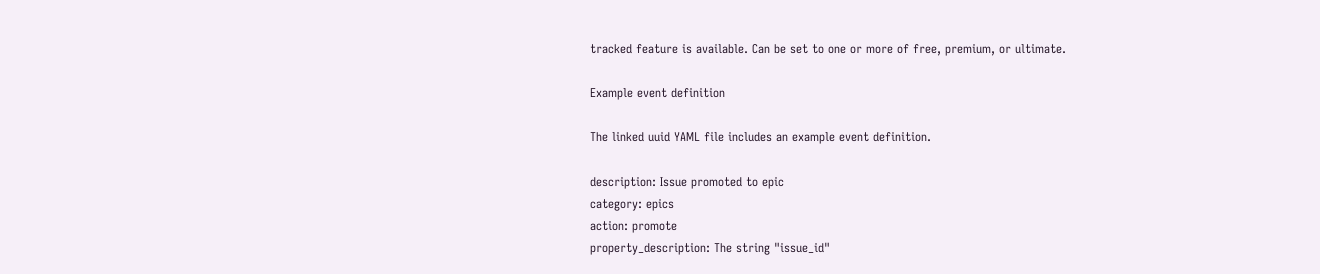tracked feature is available. Can be set to one or more of free, premium, or ultimate.

Example event definition

The linked uuid YAML file includes an example event definition.

description: Issue promoted to epic
category: epics
action: promote
property_description: The string "issue_id"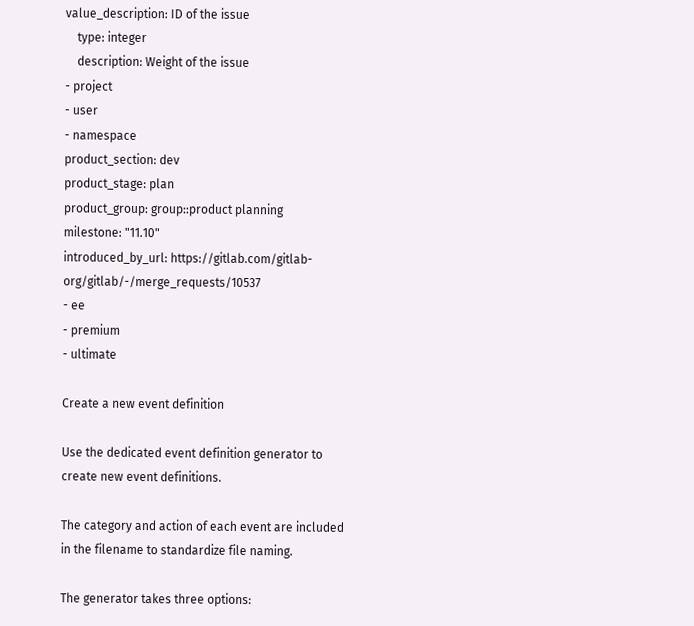value_description: ID of the issue
    type: integer
    description: Weight of the issue
- project
- user
- namespace
product_section: dev
product_stage: plan
product_group: group::product planning
milestone: "11.10"
introduced_by_url: https://gitlab.com/gitlab-org/gitlab/-/merge_requests/10537
- ee
- premium
- ultimate

Create a new event definition

Use the dedicated event definition generator to create new event definitions.

The category and action of each event are included in the filename to standardize file naming.

The generator takes three options: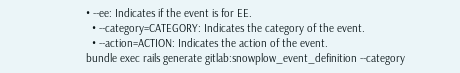• --ee: Indicates if the event is for EE.
  • --category=CATEGORY: Indicates the category of the event.
  • --action=ACTION: Indicates the action of the event.
bundle exec rails generate gitlab:snowplow_event_definition --category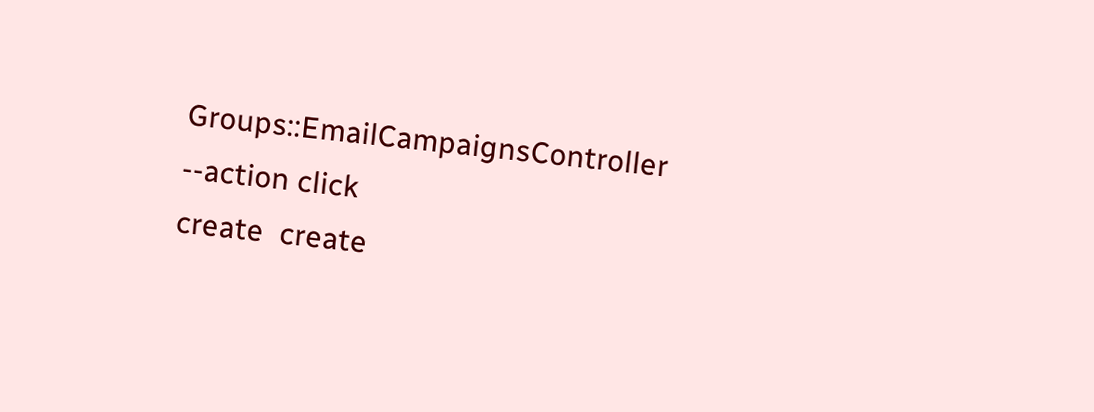Groups::EmailCampaignsController --action click
create  create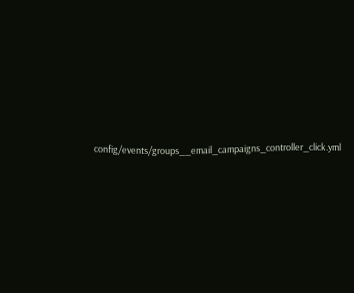config/events/groups__email_campaigns_controller_click.yml